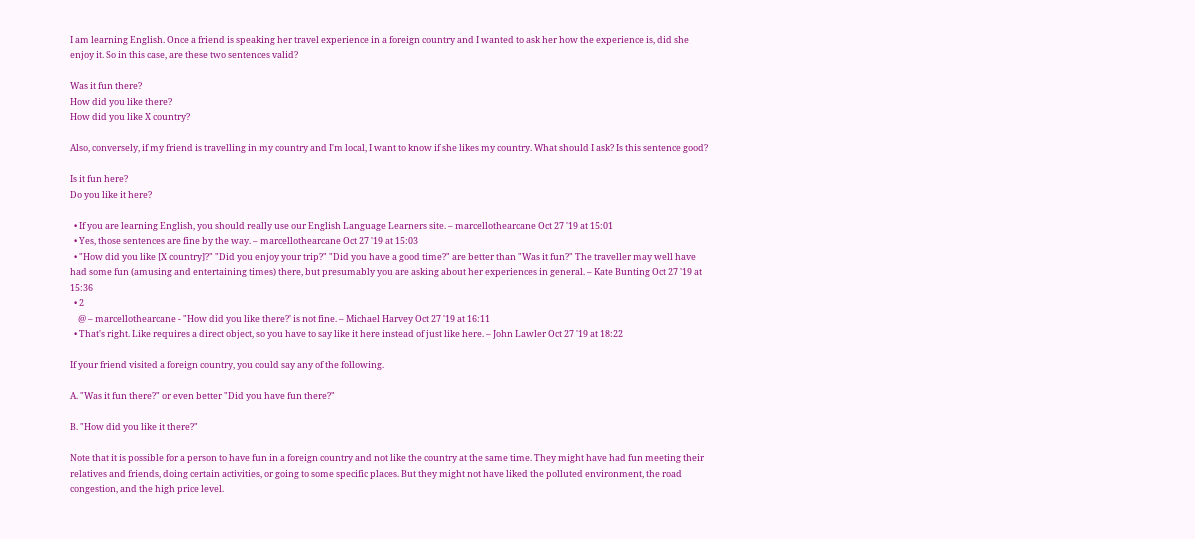I am learning English. Once a friend is speaking her travel experience in a foreign country and I wanted to ask her how the experience is, did she enjoy it. So in this case, are these two sentences valid?

Was it fun there?
How did you like there?
How did you like X country?

Also, conversely, if my friend is travelling in my country and I'm local, I want to know if she likes my country. What should I ask? Is this sentence good?

Is it fun here?
Do you like it here?

  • If you are learning English, you should really use our English Language Learners site. – marcellothearcane Oct 27 '19 at 15:01
  • Yes, those sentences are fine by the way. – marcellothearcane Oct 27 '19 at 15:03
  • "How did you like [X country]?" "Did you enjoy your trip?" "Did you have a good time?" are better than "Was it fun?" The traveller may well have had some fun (amusing and entertaining times) there, but presumably you are asking about her experiences in general. – Kate Bunting Oct 27 '19 at 15:36
  • 2
    @ – marcellothearcane - "How did you like there?' is not fine. – Michael Harvey Oct 27 '19 at 16:11
  • That's right. Like requires a direct object, so you have to say like it here instead of just like here. – John Lawler Oct 27 '19 at 18:22

If your friend visited a foreign country, you could say any of the following.

A. "Was it fun there?" or even better "Did you have fun there?"

B. "How did you like it there?"

Note that it is possible for a person to have fun in a foreign country and not like the country at the same time. They might have had fun meeting their relatives and friends, doing certain activities, or going to some specific places. But they might not have liked the polluted environment, the road congestion, and the high price level.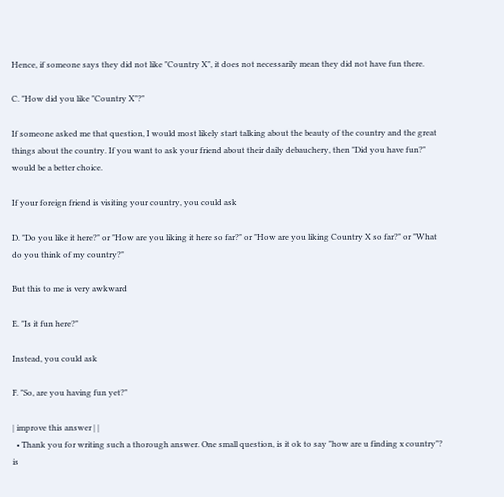Hence, if someone says they did not like "Country X", it does not necessarily mean they did not have fun there.

C. "How did you like "Country X"?"

If someone asked me that question, I would most likely start talking about the beauty of the country and the great things about the country. If you want to ask your friend about their daily debauchery, then "Did you have fun?" would be a better choice.

If your foreign friend is visiting your country, you could ask

D. "Do you like it here?" or "How are you liking it here so far?" or "How are you liking Country X so far?" or "What do you think of my country?"

But this to me is very awkward

E. "Is it fun here?"

Instead, you could ask

F. "So, are you having fun yet?"

| improve this answer | |
  • Thank you for writing such a thorough answer. One small question, is it ok to say "how are u finding x country"? is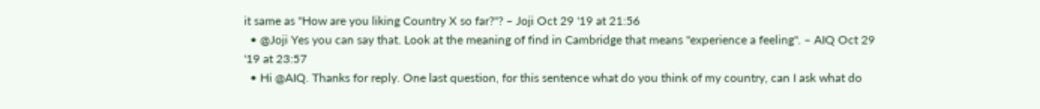it same as "How are you liking Country X so far?"? – Joji Oct 29 '19 at 21:56
  • @Joji Yes you can say that. Look at the meaning of find in Cambridge that means "experience a feeling". – AIQ Oct 29 '19 at 23:57
  • Hi @AIQ. Thanks for reply. One last question, for this sentence what do you think of my country, can I ask what do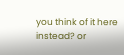you think of it here instead? or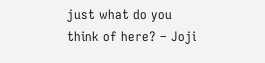just what do you think of here? – Joji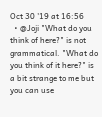Oct 30 '19 at 16:56
  • @Joji "What do you think of here?" is not grammatical. "What do you think of it here?" is a bit strange to me but you can use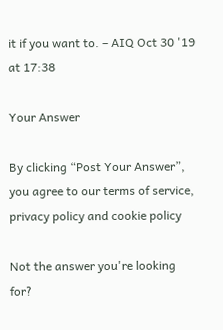it if you want to. – AIQ Oct 30 '19 at 17:38

Your Answer

By clicking “Post Your Answer”, you agree to our terms of service, privacy policy and cookie policy

Not the answer you're looking for?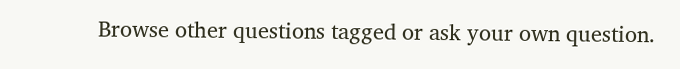Browse other questions tagged or ask your own question.